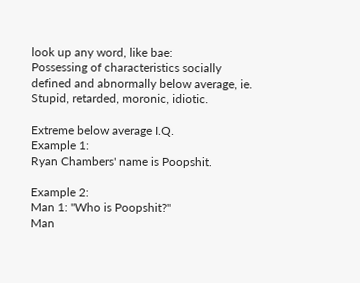look up any word, like bae:
Possessing of characteristics socially defined and abnormally below average, ie. Stupid, retarded, moronic, idiotic.

Extreme below average I.Q.
Example 1:
Ryan Chambers' name is Poopshit.

Example 2:
Man 1: "Who is Poopshit?"
Man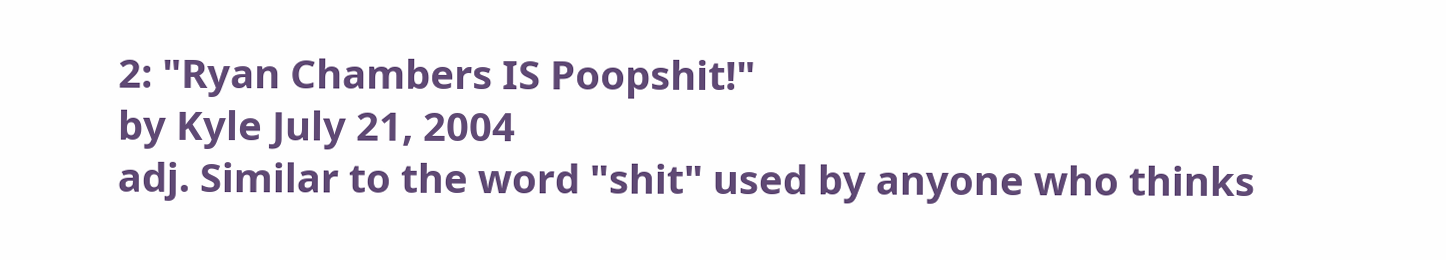2: "Ryan Chambers IS Poopshit!"
by Kyle July 21, 2004
adj. Similar to the word "shit" used by anyone who thinks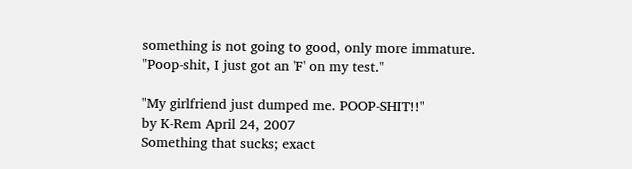something is not going to good, only more immature.
"Poop-shit, I just got an 'F' on my test."

"My girlfriend just dumped me. POOP-SHIT!!"
by K-Rem April 24, 2007
Something that sucks; exact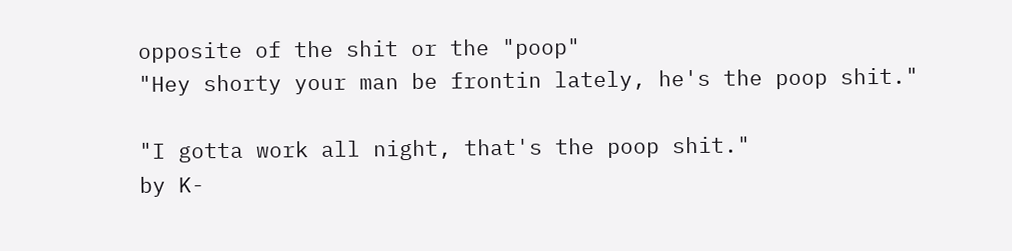opposite of the shit or the "poop"
"Hey shorty your man be frontin lately, he's the poop shit."

"I gotta work all night, that's the poop shit."
by K-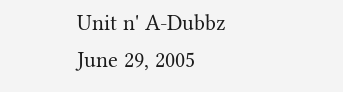Unit n' A-Dubbz June 29, 2005